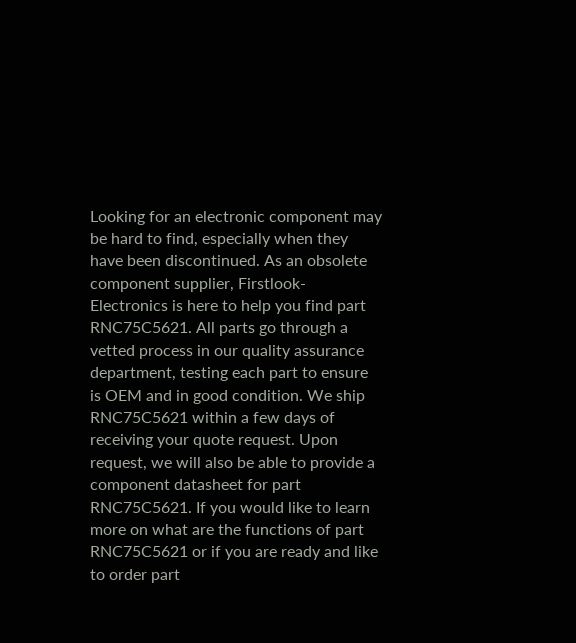Looking for an electronic component may be hard to find, especially when they have been discontinued. As an obsolete component supplier, Firstlook-Electronics is here to help you find part RNC75C5621. All parts go through a vetted process in our quality assurance department, testing each part to ensure is OEM and in good condition. We ship RNC75C5621 within a few days of receiving your quote request. Upon request, we will also be able to provide a component datasheet for part RNC75C5621. If you would like to learn more on what are the functions of part RNC75C5621 or if you are ready and like to order part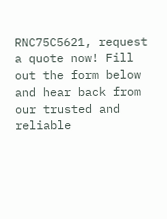RNC75C5621, request a quote now! Fill out the form below and hear back from our trusted and reliable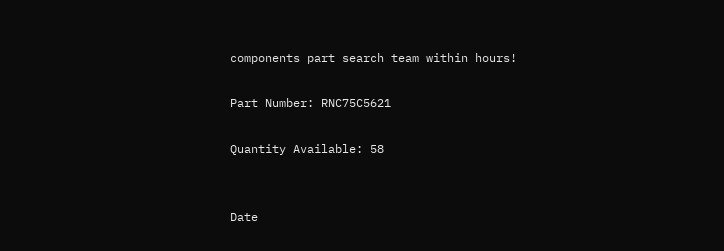components part search team within hours!

Part Number: RNC75C5621

Quantity Available: 58


Date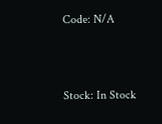Code: N/A



Stock: In Stock